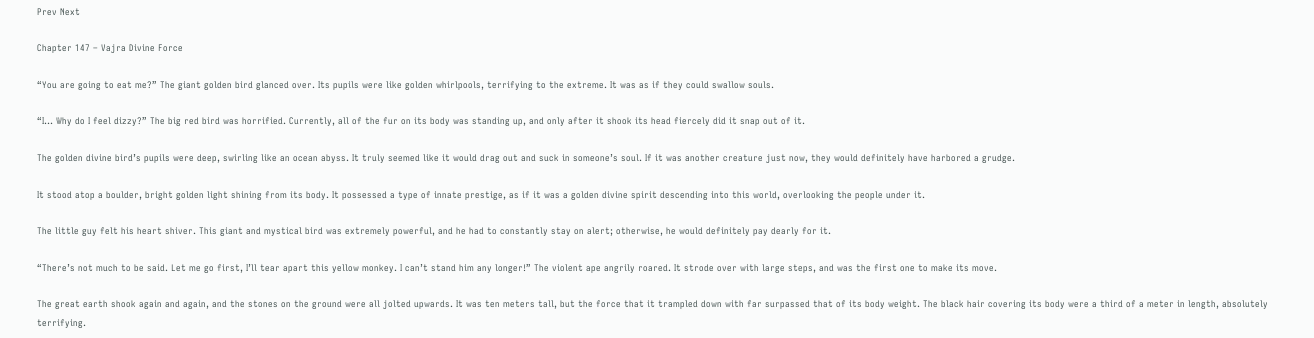Prev Next

Chapter 147 – Vajra Divine Force

“You are going to eat me?” The giant golden bird glanced over. Its pupils were like golden whirlpools, terrifying to the extreme. It was as if they could swallow souls.

“I… Why do I feel dizzy?” The big red bird was horrified. Currently, all of the fur on its body was standing up, and only after it shook its head fiercely did it snap out of it.

The golden divine bird’s pupils were deep, swirling like an ocean abyss. It truly seemed like it would drag out and suck in someone’s soul. If it was another creature just now, they would definitely have harbored a grudge.

It stood atop a boulder, bright golden light shining from its body. It possessed a type of innate prestige, as if it was a golden divine spirit descending into this world, overlooking the people under it.

The little guy felt his heart shiver. This giant and mystical bird was extremely powerful, and he had to constantly stay on alert; otherwise, he would definitely pay dearly for it.

“There’s not much to be said. Let me go first, I’ll tear apart this yellow monkey. I can’t stand him any longer!” The violent ape angrily roared. It strode over with large steps, and was the first one to make its move.

The great earth shook again and again, and the stones on the ground were all jolted upwards. It was ten meters tall, but the force that it trampled down with far surpassed that of its body weight. The black hair covering its body were a third of a meter in length, absolutely terrifying.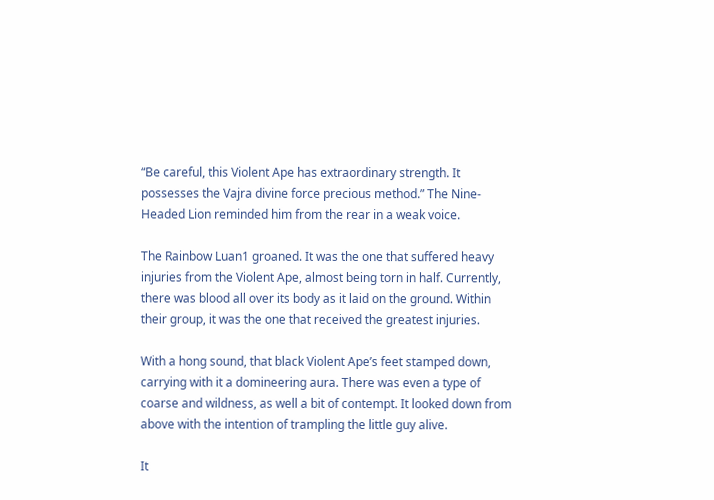“Be careful, this Violent Ape has extraordinary strength. It possesses the Vajra divine force precious method.” The Nine-Headed Lion reminded him from the rear in a weak voice.

The Rainbow Luan1 groaned. It was the one that suffered heavy injuries from the Violent Ape, almost being torn in half. Currently, there was blood all over its body as it laid on the ground. Within their group, it was the one that received the greatest injuries.

With a hong sound, that black Violent Ape’s feet stamped down, carrying with it a domineering aura. There was even a type of coarse and wildness, as well a bit of contempt. It looked down from above with the intention of trampling the little guy alive.

It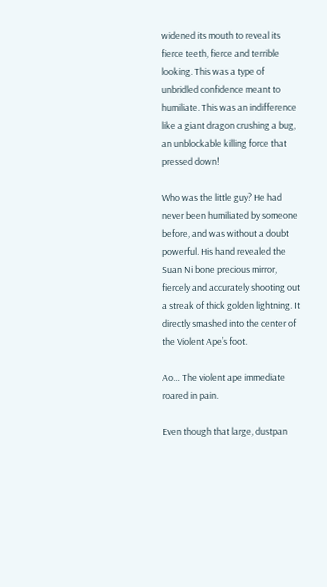widened its mouth to reveal its fierce teeth, fierce and terrible looking. This was a type of unbridled confidence meant to humiliate. This was an indifference like a giant dragon crushing a bug, an unblockable killing force that pressed down!

Who was the little guy? He had never been humiliated by someone before, and was without a doubt powerful. His hand revealed the Suan Ni bone precious mirror, fiercely and accurately shooting out a streak of thick golden lightning. It directly smashed into the center of the Violent Ape’s foot.

Ao… The violent ape immediate roared in pain.

Even though that large, dustpan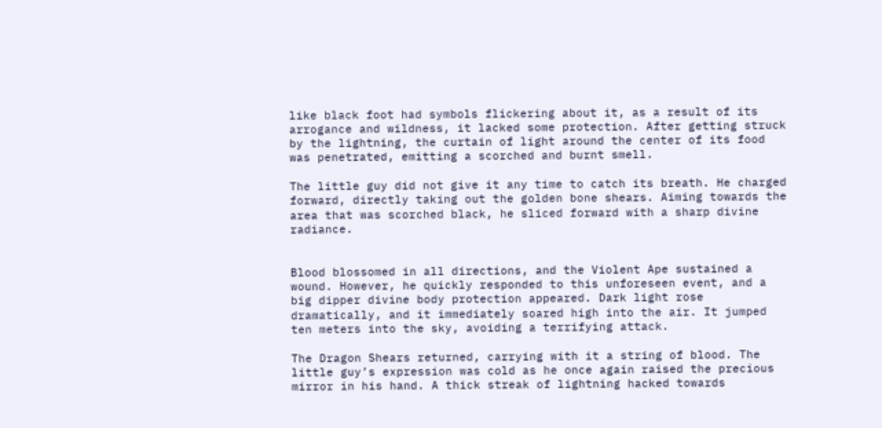like black foot had symbols flickering about it, as a result of its arrogance and wildness, it lacked some protection. After getting struck by the lightning, the curtain of light around the center of its food was penetrated, emitting a scorched and burnt smell.

The little guy did not give it any time to catch its breath. He charged forward, directly taking out the golden bone shears. Aiming towards the area that was scorched black, he sliced forward with a sharp divine radiance.


Blood blossomed in all directions, and the Violent Ape sustained a wound. However, he quickly responded to this unforeseen event, and a big dipper divine body protection appeared. Dark light rose dramatically, and it immediately soared high into the air. It jumped ten meters into the sky, avoiding a terrifying attack.

The Dragon Shears returned, carrying with it a string of blood. The little guy’s expression was cold as he once again raised the precious mirror in his hand. A thick streak of lightning hacked towards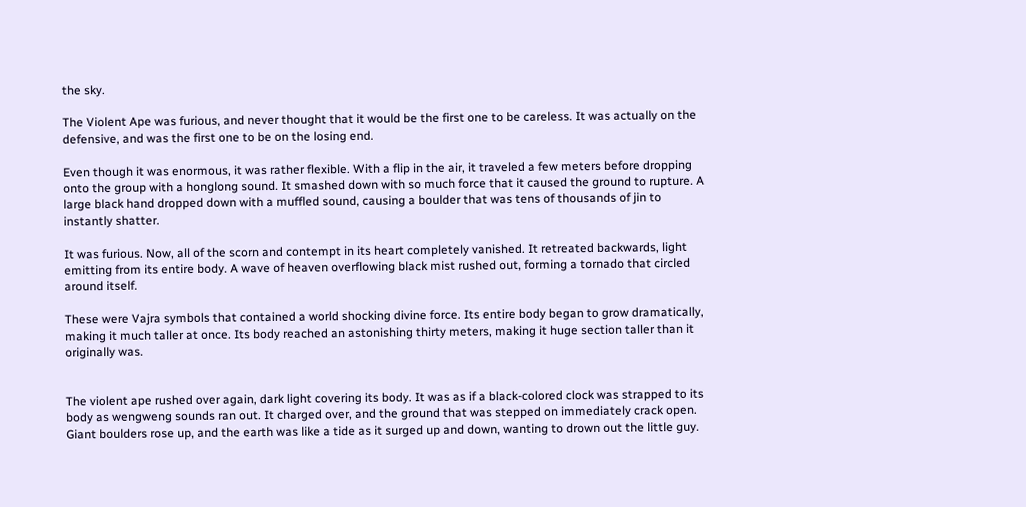the sky.

The Violent Ape was furious, and never thought that it would be the first one to be careless. It was actually on the defensive, and was the first one to be on the losing end.

Even though it was enormous, it was rather flexible. With a flip in the air, it traveled a few meters before dropping onto the group with a honglong sound. It smashed down with so much force that it caused the ground to rupture. A large black hand dropped down with a muffled sound, causing a boulder that was tens of thousands of jin to instantly shatter.

It was furious. Now, all of the scorn and contempt in its heart completely vanished. It retreated backwards, light emitting from its entire body. A wave of heaven overflowing black mist rushed out, forming a tornado that circled around itself.

These were Vajra symbols that contained a world shocking divine force. Its entire body began to grow dramatically, making it much taller at once. Its body reached an astonishing thirty meters, making it huge section taller than it originally was.


The violent ape rushed over again, dark light covering its body. It was as if a black-colored clock was strapped to its body as wengweng sounds ran out. It charged over, and the ground that was stepped on immediately crack open. Giant boulders rose up, and the earth was like a tide as it surged up and down, wanting to drown out the little guy.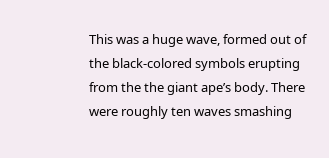This was a huge wave, formed out of the black-colored symbols erupting from the the giant ape’s body. There were roughly ten waves smashing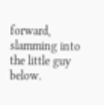forward, slamming into the little guy below.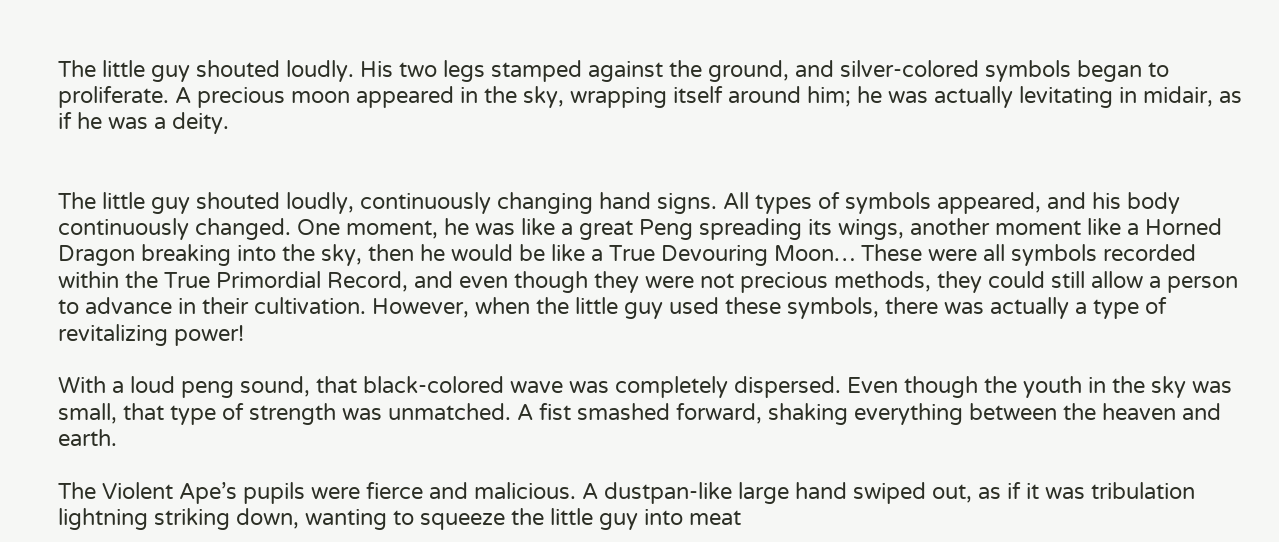The little guy shouted loudly. His two legs stamped against the ground, and silver-colored symbols began to proliferate. A precious moon appeared in the sky, wrapping itself around him; he was actually levitating in midair, as if he was a deity.


The little guy shouted loudly, continuously changing hand signs. All types of symbols appeared, and his body continuously changed. One moment, he was like a great Peng spreading its wings, another moment like a Horned Dragon breaking into the sky, then he would be like a True Devouring Moon… These were all symbols recorded within the True Primordial Record, and even though they were not precious methods, they could still allow a person to advance in their cultivation. However, when the little guy used these symbols, there was actually a type of revitalizing power!

With a loud peng sound, that black-colored wave was completely dispersed. Even though the youth in the sky was small, that type of strength was unmatched. A fist smashed forward, shaking everything between the heaven and earth.

The Violent Ape’s pupils were fierce and malicious. A dustpan-like large hand swiped out, as if it was tribulation lightning striking down, wanting to squeeze the little guy into meat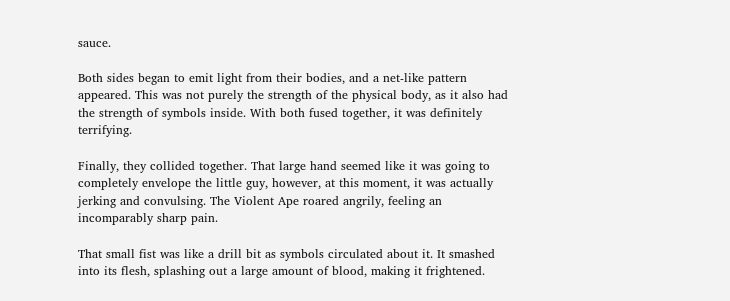sauce.

Both sides began to emit light from their bodies, and a net-like pattern appeared. This was not purely the strength of the physical body, as it also had the strength of symbols inside. With both fused together, it was definitely terrifying.

Finally, they collided together. That large hand seemed like it was going to completely envelope the little guy, however, at this moment, it was actually jerking and convulsing. The Violent Ape roared angrily, feeling an incomparably sharp pain.

That small fist was like a drill bit as symbols circulated about it. It smashed into its flesh, splashing out a large amount of blood, making it frightened.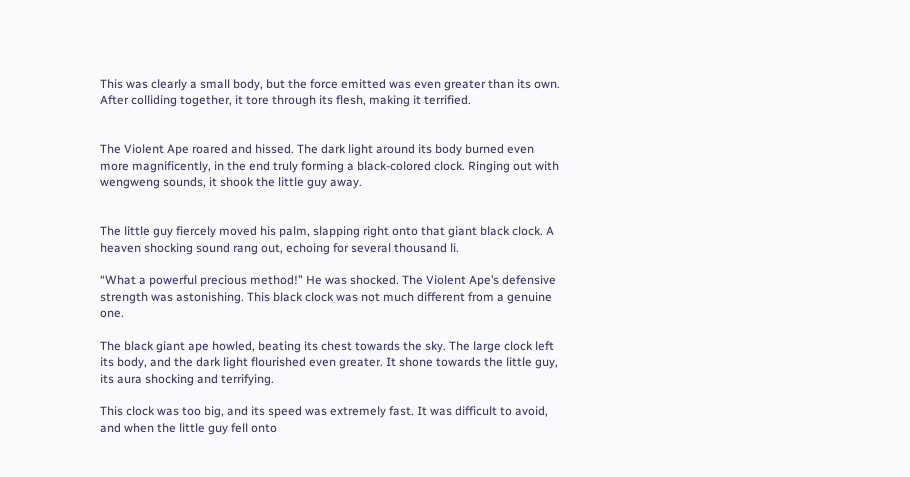This was clearly a small body, but the force emitted was even greater than its own. After colliding together, it tore through its flesh, making it terrified.


The Violent Ape roared and hissed. The dark light around its body burned even more magnificently, in the end truly forming a black-colored clock. Ringing out with wengweng sounds, it shook the little guy away.


The little guy fiercely moved his palm, slapping right onto that giant black clock. A heaven shocking sound rang out, echoing for several thousand li.

“What a powerful precious method!” He was shocked. The Violent Ape’s defensive strength was astonishing. This black clock was not much different from a genuine one.

The black giant ape howled, beating its chest towards the sky. The large clock left its body, and the dark light flourished even greater. It shone towards the little guy, its aura shocking and terrifying.

This clock was too big, and its speed was extremely fast. It was difficult to avoid, and when the little guy fell onto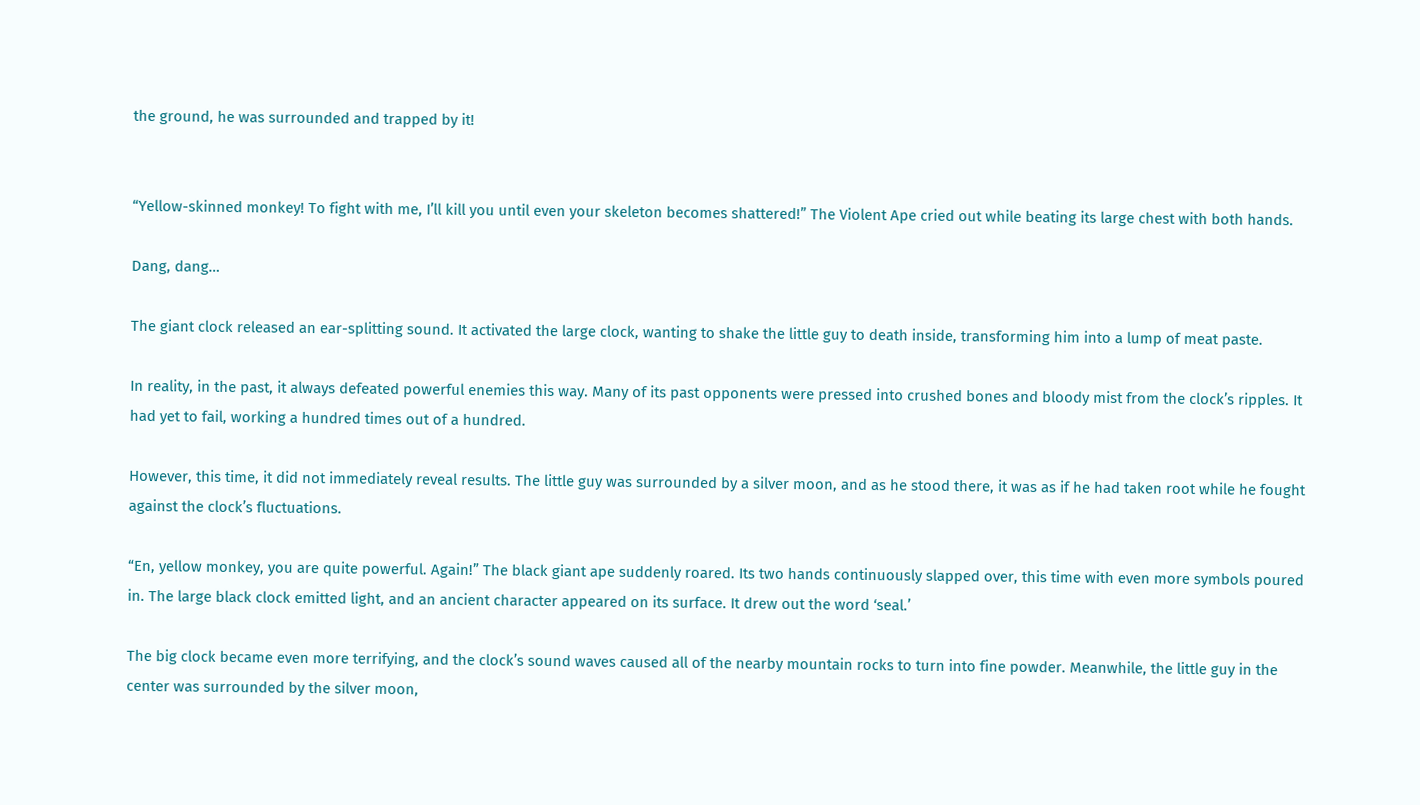the ground, he was surrounded and trapped by it!


“Yellow-skinned monkey! To fight with me, I’ll kill you until even your skeleton becomes shattered!” The Violent Ape cried out while beating its large chest with both hands.

Dang, dang…

The giant clock released an ear-splitting sound. It activated the large clock, wanting to shake the little guy to death inside, transforming him into a lump of meat paste.

In reality, in the past, it always defeated powerful enemies this way. Many of its past opponents were pressed into crushed bones and bloody mist from the clock’s ripples. It had yet to fail, working a hundred times out of a hundred.

However, this time, it did not immediately reveal results. The little guy was surrounded by a silver moon, and as he stood there, it was as if he had taken root while he fought against the clock’s fluctuations.

“En, yellow monkey, you are quite powerful. Again!” The black giant ape suddenly roared. Its two hands continuously slapped over, this time with even more symbols poured in. The large black clock emitted light, and an ancient character appeared on its surface. It drew out the word ‘seal.’

The big clock became even more terrifying, and the clock’s sound waves caused all of the nearby mountain rocks to turn into fine powder. Meanwhile, the little guy in the center was surrounded by the silver moon,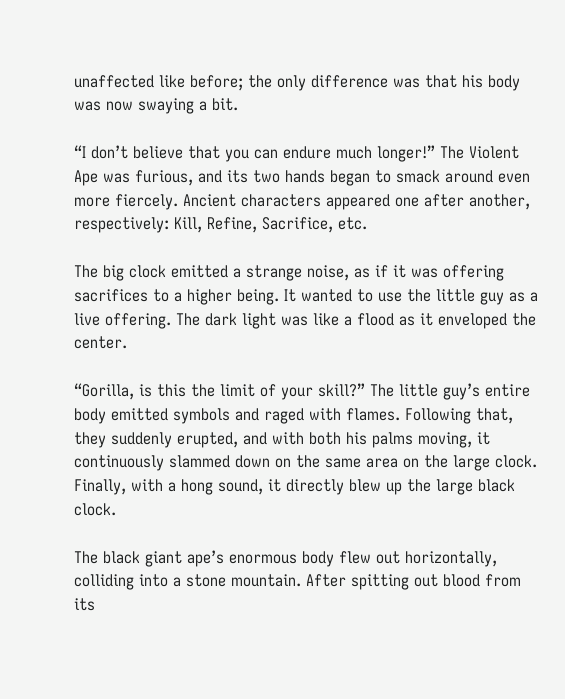unaffected like before; the only difference was that his body was now swaying a bit.

“I don’t believe that you can endure much longer!” The Violent Ape was furious, and its two hands began to smack around even more fiercely. Ancient characters appeared one after another, respectively: Kill, Refine, Sacrifice, etc.

The big clock emitted a strange noise, as if it was offering sacrifices to a higher being. It wanted to use the little guy as a live offering. The dark light was like a flood as it enveloped the center.

“Gorilla, is this the limit of your skill?” The little guy’s entire body emitted symbols and raged with flames. Following that, they suddenly erupted, and with both his palms moving, it continuously slammed down on the same area on the large clock. Finally, with a hong sound, it directly blew up the large black clock.

The black giant ape’s enormous body flew out horizontally, colliding into a stone mountain. After spitting out blood from its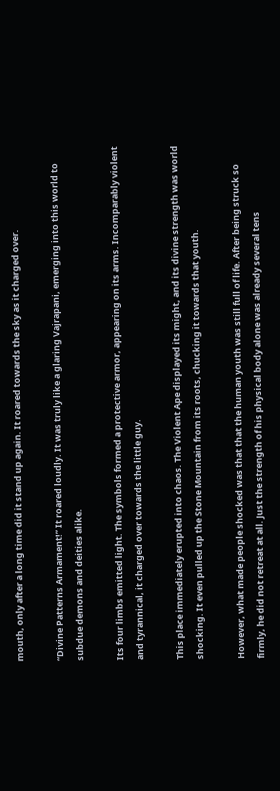mouth, only after a long time did it stand up again. It roared towards the sky as it charged over.

“Divine Patterns Armament!” It roared loudly. It was truly like a glaring Vajrapani, emerging into this world to subdue demons and deities alike.

Its four limbs emitted light. The symbols formed a protective armor, appearing on its arms. Incomparably violent and tyrannical, it charged over towards the little guy.

This place immediately erupted into chaos. The Violent Ape displayed its might, and its divine strength was world shocking. It even pulled up the Stone Mountain from its roots, chucking it towards that youth.

However, what made people shocked was that that the human youth was still full of life. After being struck so firmly, he did not retreat at all. Just the strength of his physical body alone was already several tens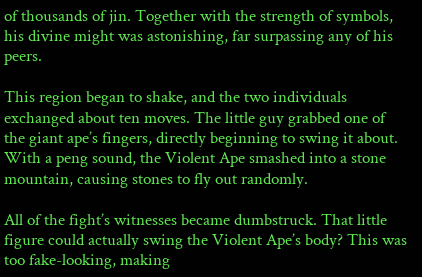of thousands of jin. Together with the strength of symbols, his divine might was astonishing, far surpassing any of his peers.

This region began to shake, and the two individuals exchanged about ten moves. The little guy grabbed one of the giant ape’s fingers, directly beginning to swing it about. With a peng sound, the Violent Ape smashed into a stone mountain, causing stones to fly out randomly.

All of the fight’s witnesses became dumbstruck. That little figure could actually swing the Violent Ape’s body? This was too fake-looking, making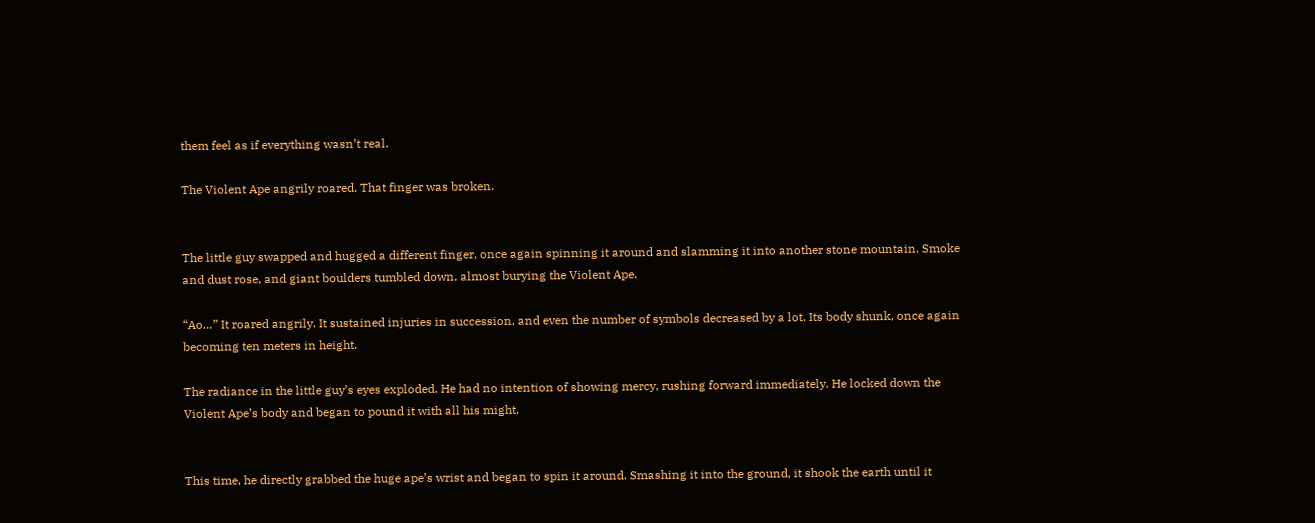them feel as if everything wasn’t real.

The Violent Ape angrily roared. That finger was broken.


The little guy swapped and hugged a different finger, once again spinning it around and slamming it into another stone mountain. Smoke and dust rose, and giant boulders tumbled down, almost burying the Violent Ape.

“Ao…” It roared angrily. It sustained injuries in succession, and even the number of symbols decreased by a lot. Its body shunk, once again becoming ten meters in height.

The radiance in the little guy’s eyes exploded. He had no intention of showing mercy, rushing forward immediately. He locked down the Violent Ape’s body and began to pound it with all his might.


This time, he directly grabbed the huge ape’s wrist and began to spin it around. Smashing it into the ground, it shook the earth until it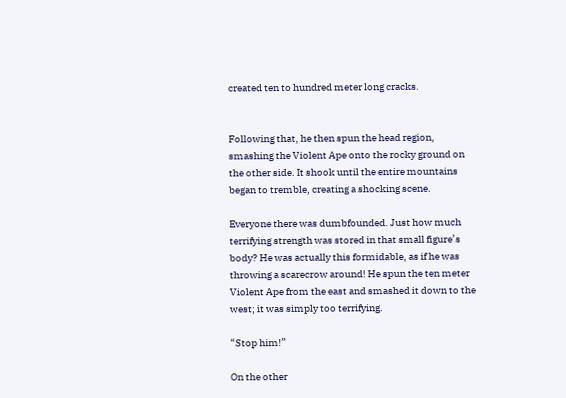created ten to hundred meter long cracks.


Following that, he then spun the head region, smashing the Violent Ape onto the rocky ground on the other side. It shook until the entire mountains began to tremble, creating a shocking scene.

Everyone there was dumbfounded. Just how much terrifying strength was stored in that small figure’s body? He was actually this formidable, as if he was throwing a scarecrow around! He spun the ten meter Violent Ape from the east and smashed it down to the west; it was simply too terrifying.

“Stop him!”

On the other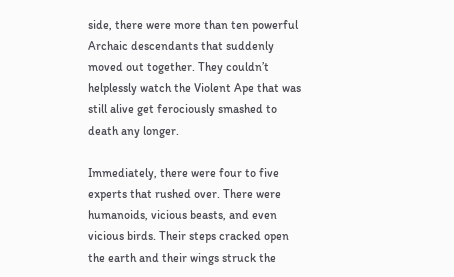side, there were more than ten powerful Archaic descendants that suddenly moved out together. They couldn’t helplessly watch the Violent Ape that was still alive get ferociously smashed to death any longer.

Immediately, there were four to five experts that rushed over. There were humanoids, vicious beasts, and even vicious birds. Their steps cracked open the earth and their wings struck the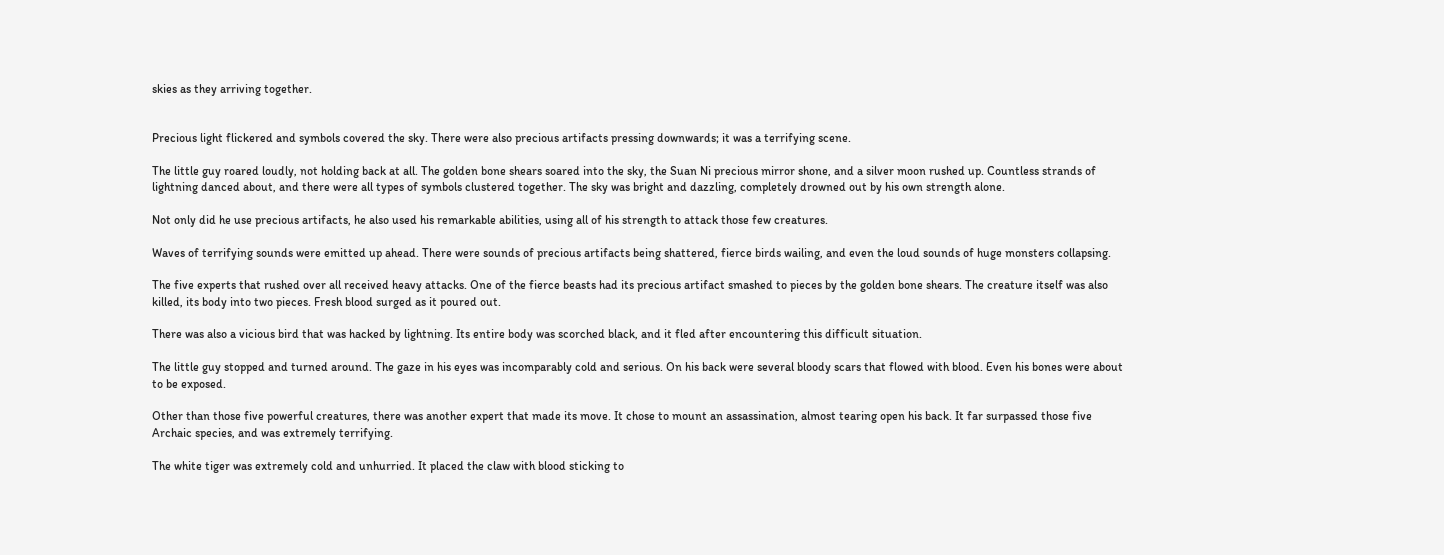skies as they arriving together.


Precious light flickered and symbols covered the sky. There were also precious artifacts pressing downwards; it was a terrifying scene.

The little guy roared loudly, not holding back at all. The golden bone shears soared into the sky, the Suan Ni precious mirror shone, and a silver moon rushed up. Countless strands of lightning danced about, and there were all types of symbols clustered together. The sky was bright and dazzling, completely drowned out by his own strength alone.

Not only did he use precious artifacts, he also used his remarkable abilities, using all of his strength to attack those few creatures.

Waves of terrifying sounds were emitted up ahead. There were sounds of precious artifacts being shattered, fierce birds wailing, and even the loud sounds of huge monsters collapsing.

The five experts that rushed over all received heavy attacks. One of the fierce beasts had its precious artifact smashed to pieces by the golden bone shears. The creature itself was also killed, its body into two pieces. Fresh blood surged as it poured out.

There was also a vicious bird that was hacked by lightning. Its entire body was scorched black, and it fled after encountering this difficult situation.

The little guy stopped and turned around. The gaze in his eyes was incomparably cold and serious. On his back were several bloody scars that flowed with blood. Even his bones were about to be exposed.

Other than those five powerful creatures, there was another expert that made its move. It chose to mount an assassination, almost tearing open his back. It far surpassed those five Archaic species, and was extremely terrifying.

The white tiger was extremely cold and unhurried. It placed the claw with blood sticking to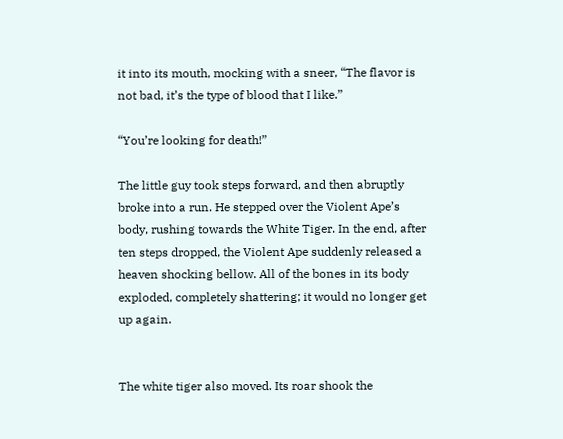it into its mouth, mocking with a sneer, “The flavor is not bad, it’s the type of blood that I like.”

“You’re looking for death!”

The little guy took steps forward, and then abruptly broke into a run. He stepped over the Violent Ape’s body, rushing towards the White Tiger. In the end, after ten steps dropped, the Violent Ape suddenly released a heaven shocking bellow. All of the bones in its body exploded, completely shattering; it would no longer get up again.


The white tiger also moved. Its roar shook the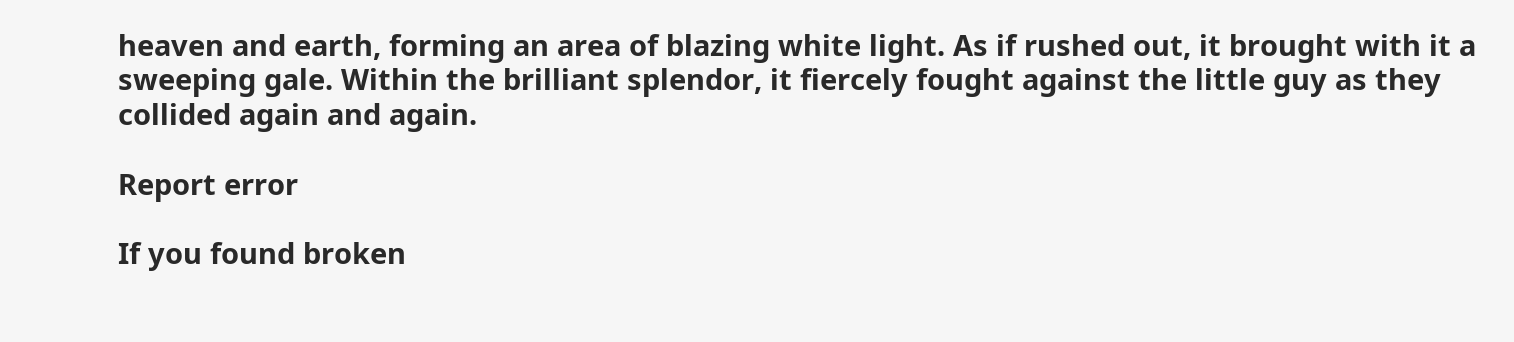heaven and earth, forming an area of blazing white light. As if rushed out, it brought with it a sweeping gale. Within the brilliant splendor, it fiercely fought against the little guy as they collided again and again.

Report error

If you found broken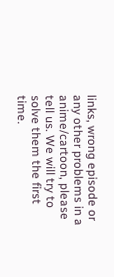links, wrong episode or any other problems in a anime/cartoon, please tell us. We will try to solve them the first time.